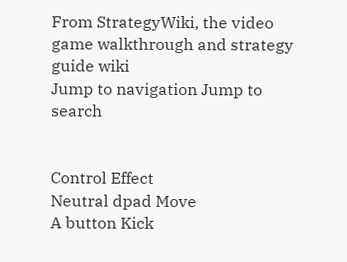From StrategyWiki, the video game walkthrough and strategy guide wiki
Jump to navigation Jump to search


Control Effect
Neutral dpad Move
A button Kick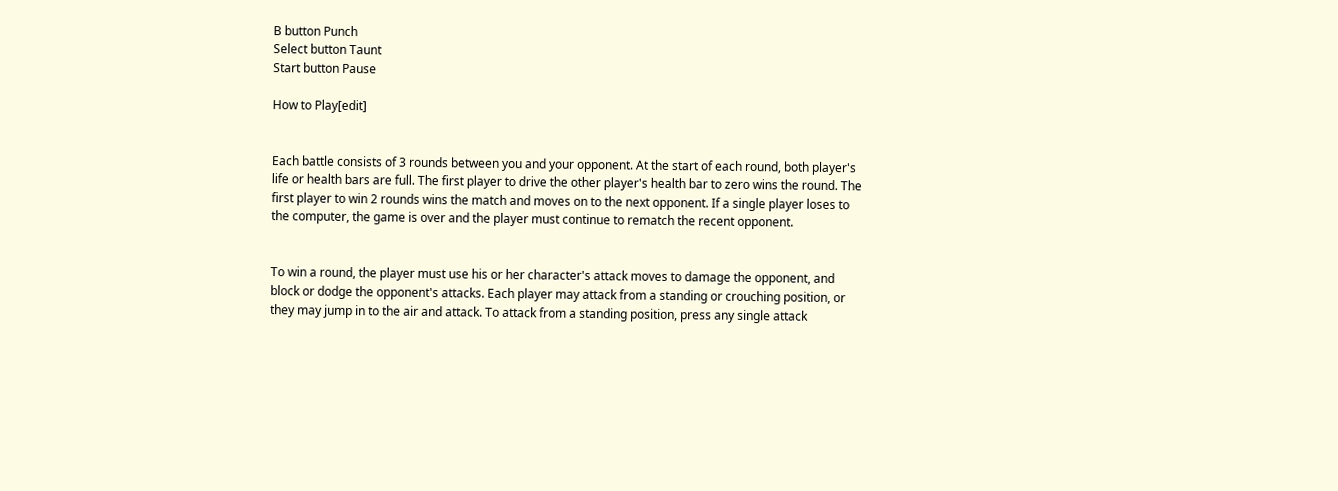B button Punch
Select button Taunt
Start button Pause

How to Play[edit]


Each battle consists of 3 rounds between you and your opponent. At the start of each round, both player's life or health bars are full. The first player to drive the other player's health bar to zero wins the round. The first player to win 2 rounds wins the match and moves on to the next opponent. If a single player loses to the computer, the game is over and the player must continue to rematch the recent opponent.


To win a round, the player must use his or her character's attack moves to damage the opponent, and block or dodge the opponent's attacks. Each player may attack from a standing or crouching position, or they may jump in to the air and attack. To attack from a standing position, press any single attack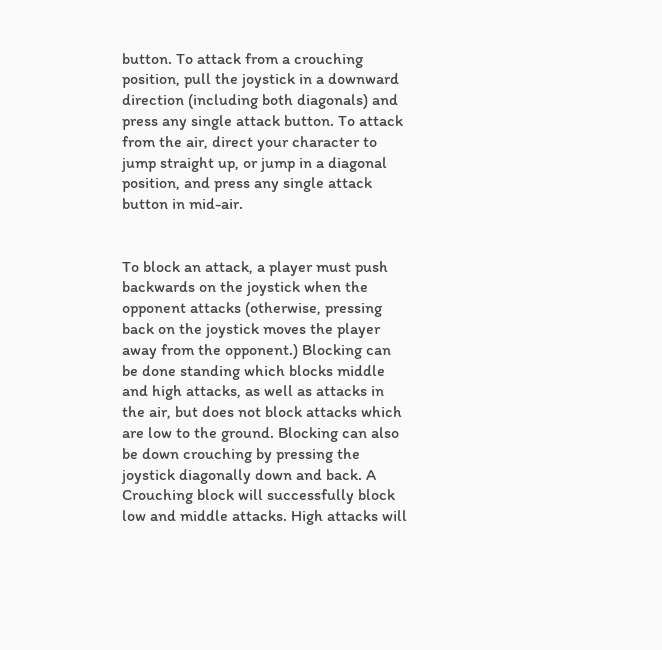button. To attack from a crouching position, pull the joystick in a downward direction (including both diagonals) and press any single attack button. To attack from the air, direct your character to jump straight up, or jump in a diagonal position, and press any single attack button in mid-air.


To block an attack, a player must push backwards on the joystick when the opponent attacks (otherwise, pressing back on the joystick moves the player away from the opponent.) Blocking can be done standing which blocks middle and high attacks, as well as attacks in the air, but does not block attacks which are low to the ground. Blocking can also be down crouching by pressing the joystick diagonally down and back. A Crouching block will successfully block low and middle attacks. High attacks will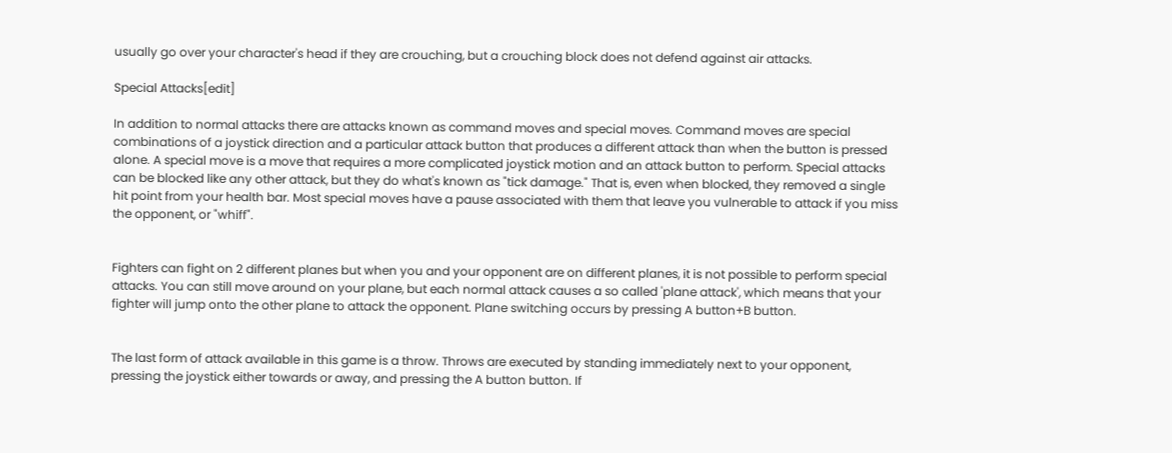usually go over your character's head if they are crouching, but a crouching block does not defend against air attacks.

Special Attacks[edit]

In addition to normal attacks there are attacks known as command moves and special moves. Command moves are special combinations of a joystick direction and a particular attack button that produces a different attack than when the button is pressed alone. A special move is a move that requires a more complicated joystick motion and an attack button to perform. Special attacks can be blocked like any other attack, but they do what's known as "tick damage." That is, even when blocked, they removed a single hit point from your health bar. Most special moves have a pause associated with them that leave you vulnerable to attack if you miss the opponent, or "whiff".


Fighters can fight on 2 different planes but when you and your opponent are on different planes, it is not possible to perform special attacks. You can still move around on your plane, but each normal attack causes a so called 'plane attack', which means that your fighter will jump onto the other plane to attack the opponent. Plane switching occurs by pressing A button+B button.


The last form of attack available in this game is a throw. Throws are executed by standing immediately next to your opponent, pressing the joystick either towards or away, and pressing the A button button. If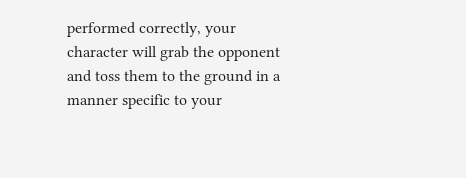performed correctly, your character will grab the opponent and toss them to the ground in a manner specific to your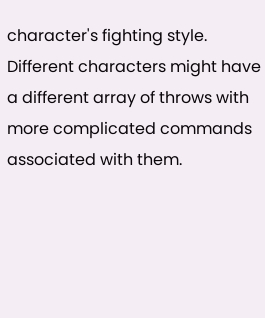character's fighting style. Different characters might have a different array of throws with more complicated commands associated with them.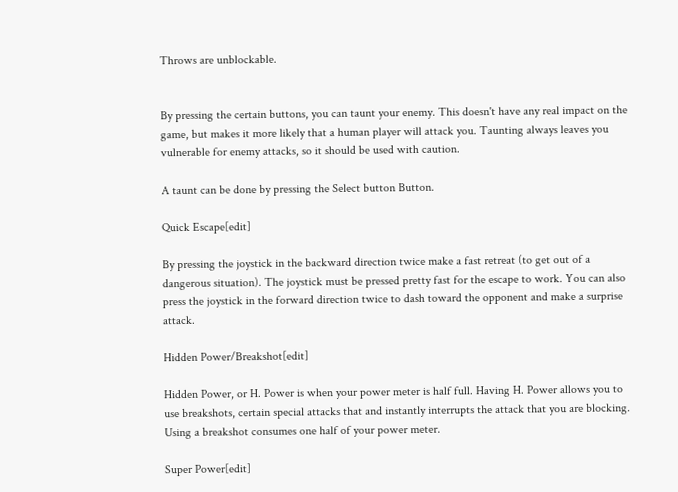Throws are unblockable.


By pressing the certain buttons, you can taunt your enemy. This doesn't have any real impact on the game, but makes it more likely that a human player will attack you. Taunting always leaves you vulnerable for enemy attacks, so it should be used with caution.

A taunt can be done by pressing the Select button Button.

Quick Escape[edit]

By pressing the joystick in the backward direction twice make a fast retreat (to get out of a dangerous situation). The joystick must be pressed pretty fast for the escape to work. You can also press the joystick in the forward direction twice to dash toward the opponent and make a surprise attack.

Hidden Power/Breakshot[edit]

Hidden Power, or H. Power is when your power meter is half full. Having H. Power allows you to use breakshots, certain special attacks that and instantly interrupts the attack that you are blocking. Using a breakshot consumes one half of your power meter.

Super Power[edit]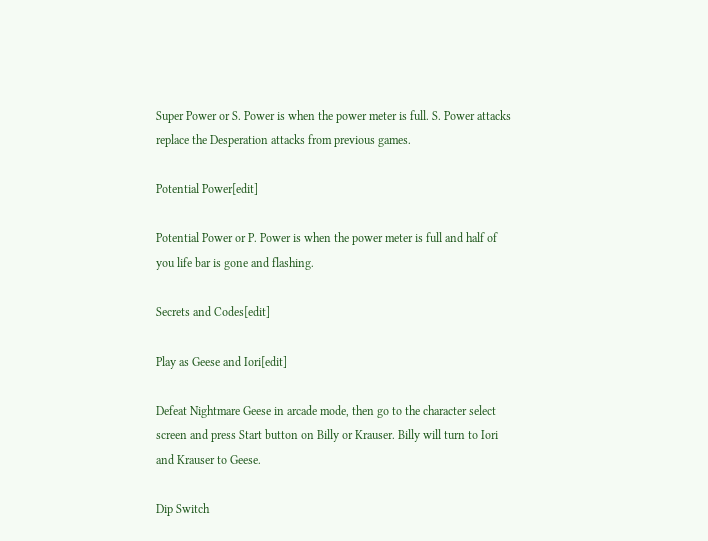Super Power or S. Power is when the power meter is full. S. Power attacks replace the Desperation attacks from previous games.

Potential Power[edit]

Potential Power or P. Power is when the power meter is full and half of you life bar is gone and flashing.

Secrets and Codes[edit]

Play as Geese and Iori[edit]

Defeat Nightmare Geese in arcade mode, then go to the character select screen and press Start button on Billy or Krauser. Billy will turn to Iori and Krauser to Geese.

Dip Switch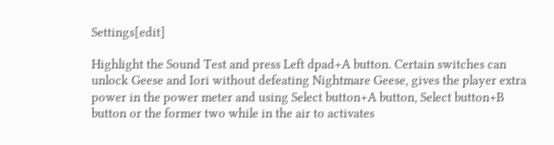Settings[edit]

Highlight the Sound Test and press Left dpad+A button. Certain switches can unlock Geese and Iori without defeating Nightmare Geese, gives the player extra power in the power meter and using Select button+A button, Select button+B button or the former two while in the air to activates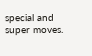special and super moves.